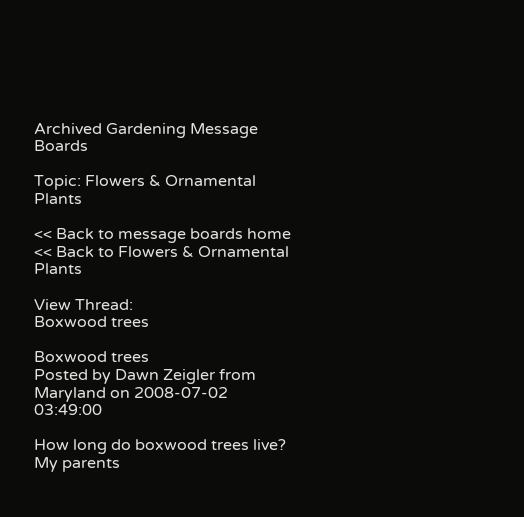Archived Gardening Message Boards

Topic: Flowers & Ornamental Plants

<< Back to message boards home
<< Back to Flowers & Ornamental Plants

View Thread:
Boxwood trees

Boxwood trees
Posted by Dawn Zeigler from Maryland on 2008-07-02 03:49:00

How long do boxwood trees live? My parents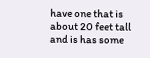have one that is about 20 feet tall and is has some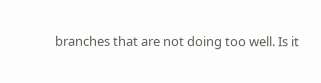branches that are not doing too well. Is it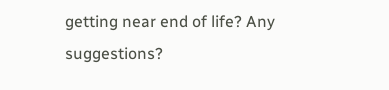getting near end of life? Any suggestions?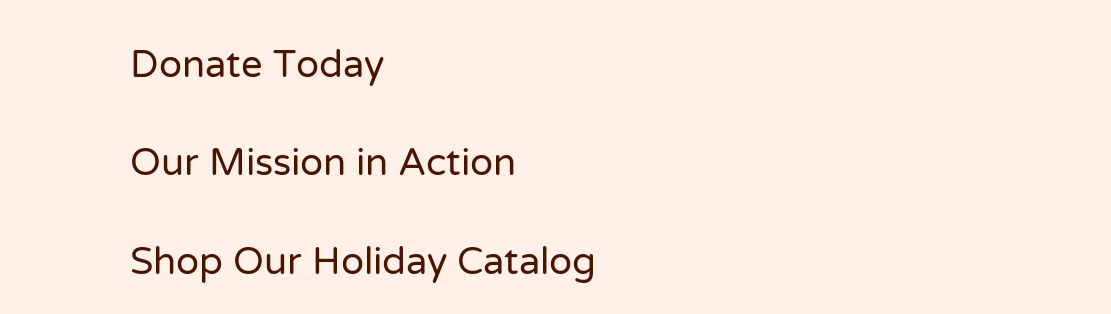Donate Today

Our Mission in Action

Shop Our Holiday Catalog